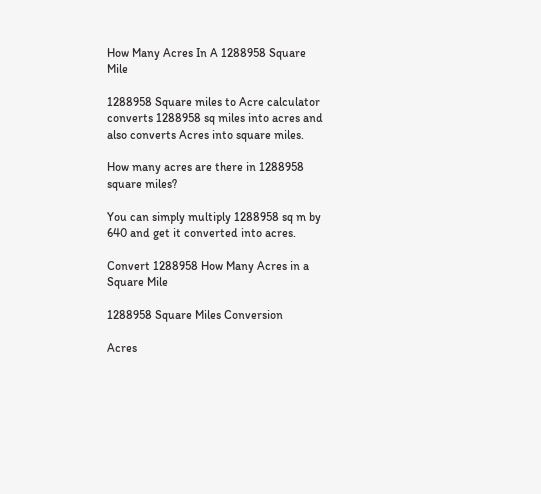How Many Acres In A 1288958 Square Mile

1288958 Square miles to Acre calculator converts 1288958 sq miles into acres and also converts Acres into square miles.

How many acres are there in 1288958 square miles?

You can simply multiply 1288958 sq m by 640 and get it converted into acres.

Convert 1288958 How Many Acres in a Square Mile

1288958 Square Miles Conversion

Acres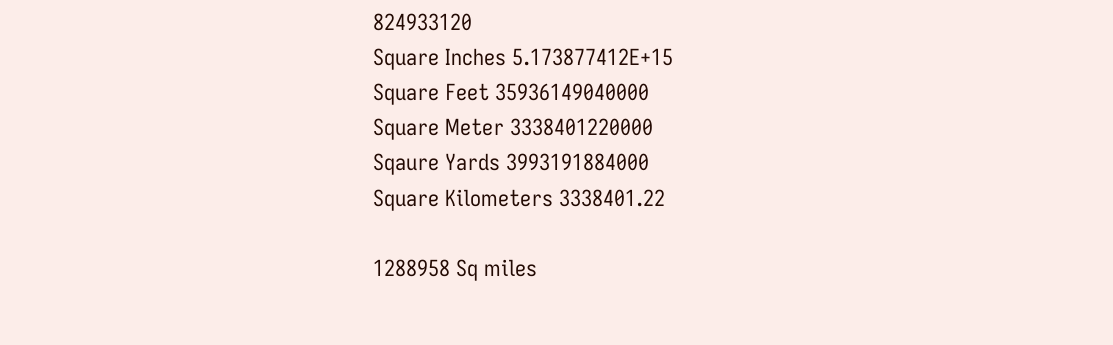824933120
Square Inches 5.173877412E+15
Square Feet 35936149040000
Square Meter 3338401220000
Sqaure Yards 3993191884000
Square Kilometers 3338401.22

1288958 Sq miles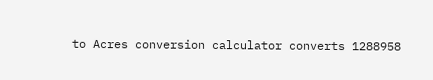to Acres conversion calculator converts 1288958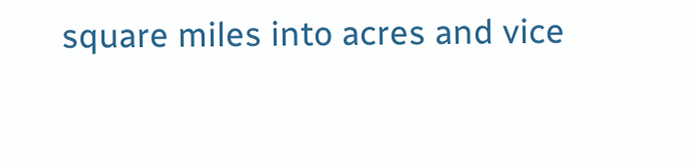square miles into acres and vice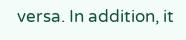versa. In addition, it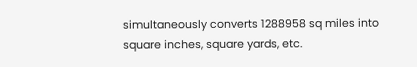simultaneously converts 1288958 sq miles into square inches, square yards, etc.